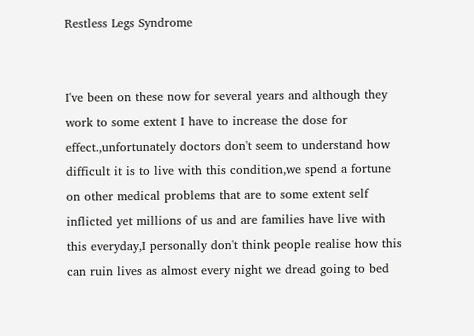Restless Legs Syndrome


I've been on these now for several years and although they work to some extent I have to increase the dose for effect.,unfortunately doctors don't seem to understand how difficult it is to live with this condition,we spend a fortune on other medical problems that are to some extent self inflicted yet millions of us and are families have live with this everyday,I personally don't think people realise how this can ruin lives as almost every night we dread going to bed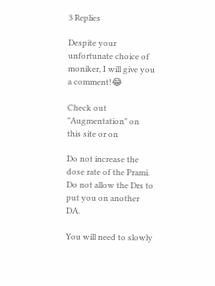3 Replies

Despite your unfortunate choice of moniker, I will give you a comment!😂

Check out "Augmentation" on this site or on

Do not increase the dose rate of the Prami. Do not allow the Drs to put you on another DA.

You will need to slowly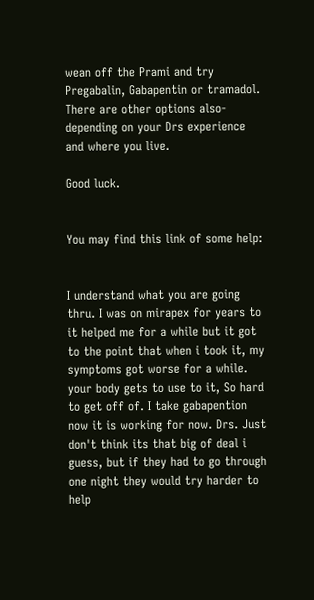wean off the Prami and try Pregabalin, Gabapentin or tramadol. There are other options also- depending on your Drs experience and where you live.

Good luck.


You may find this link of some help:


I understand what you are going thru. I was on mirapex for years to it helped me for a while but it got to the point that when i took it, my symptoms got worse for a while. your body gets to use to it, So hard to get off of. I take gabapention now it is working for now. Drs. Just don't think its that big of deal i guess, but if they had to go through one night they would try harder to help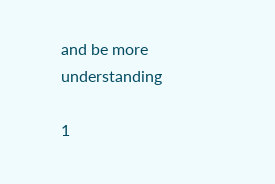and be more understanding

1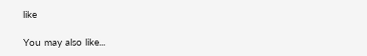like

You may also like...